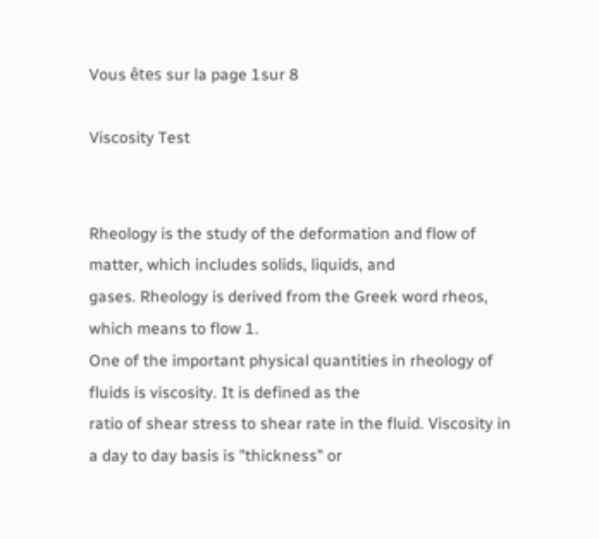Vous êtes sur la page 1sur 8

Viscosity Test


Rheology is the study of the deformation and flow of matter, which includes solids, liquids, and
gases. Rheology is derived from the Greek word rheos, which means to flow 1.
One of the important physical quantities in rheology of fluids is viscosity. It is defined as the
ratio of shear stress to shear rate in the fluid. Viscosity in a day to day basis is "thickness" or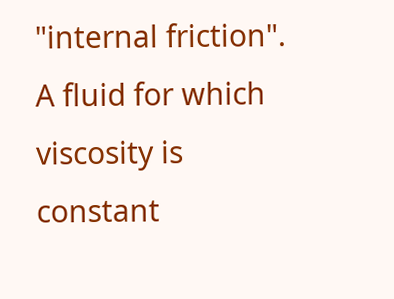"internal friction".
A fluid for which viscosity is constant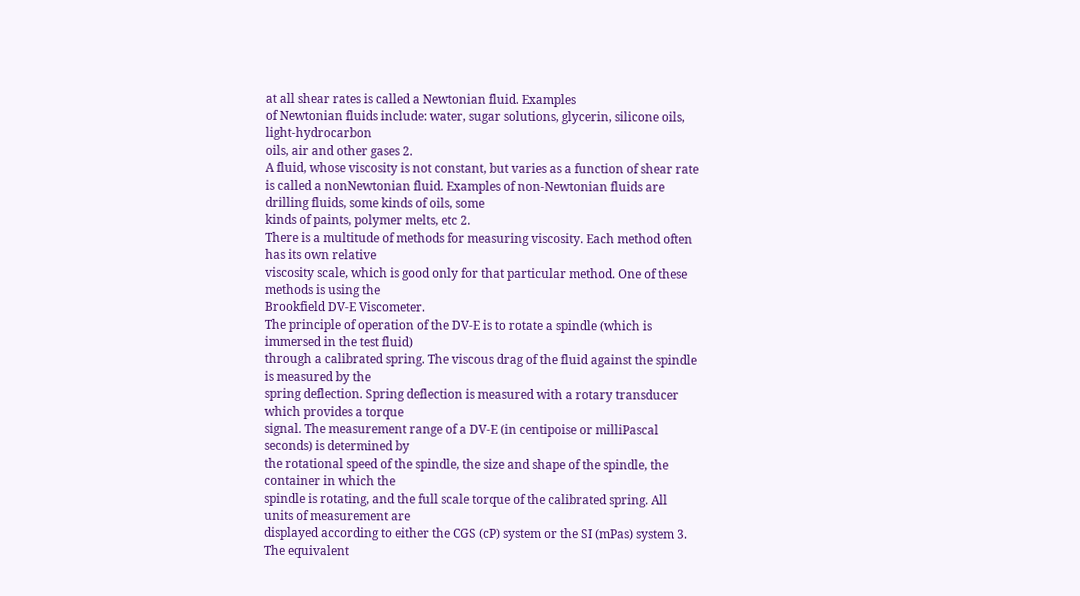at all shear rates is called a Newtonian fluid. Examples
of Newtonian fluids include: water, sugar solutions, glycerin, silicone oils, light-hydrocarbon
oils, air and other gases 2.
A fluid, whose viscosity is not constant, but varies as a function of shear rate is called a nonNewtonian fluid. Examples of non-Newtonian fluids are drilling fluids, some kinds of oils, some
kinds of paints, polymer melts, etc 2.
There is a multitude of methods for measuring viscosity. Each method often has its own relative
viscosity scale, which is good only for that particular method. One of these methods is using the
Brookfield DV-E Viscometer.
The principle of operation of the DV-E is to rotate a spindle (which is immersed in the test fluid)
through a calibrated spring. The viscous drag of the fluid against the spindle is measured by the
spring deflection. Spring deflection is measured with a rotary transducer which provides a torque
signal. The measurement range of a DV-E (in centipoise or milliPascal seconds) is determined by
the rotational speed of the spindle, the size and shape of the spindle, the container in which the
spindle is rotating, and the full scale torque of the calibrated spring. All units of measurement are
displayed according to either the CGS (cP) system or the SI (mPas) system 3.
The equivalent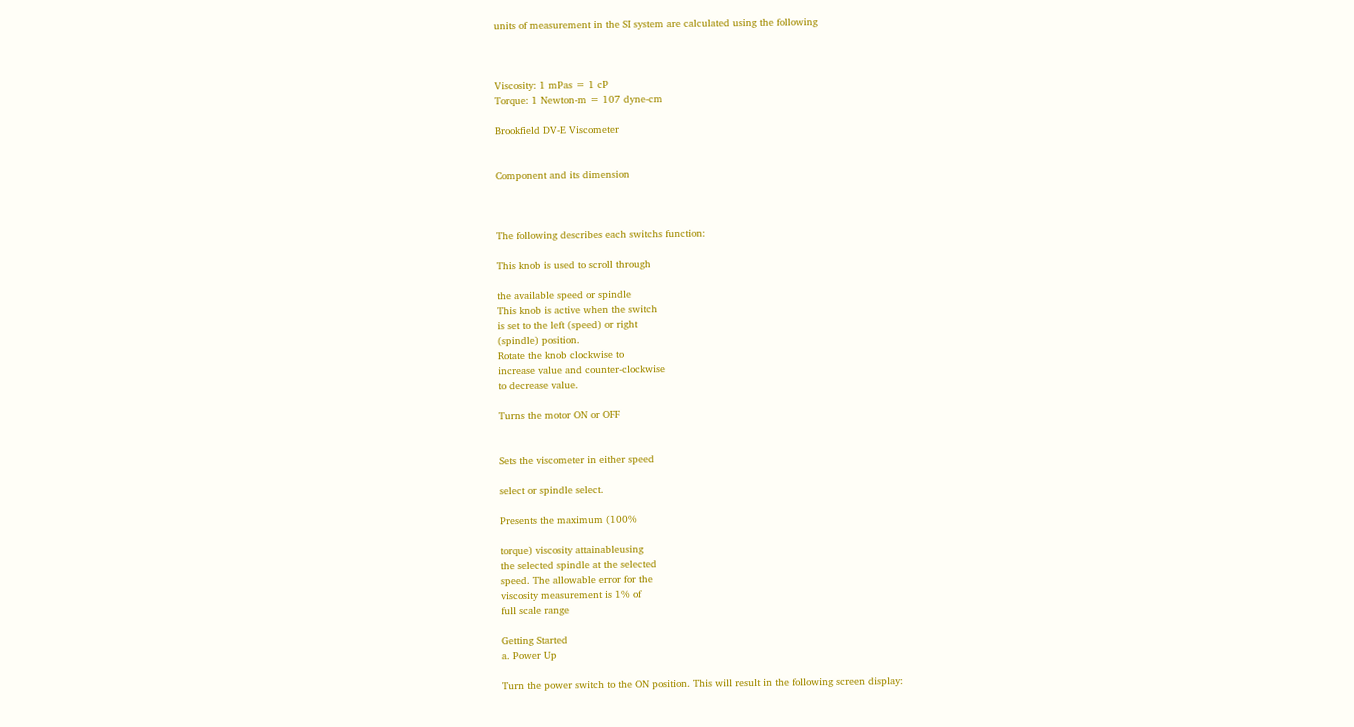units of measurement in the SI system are calculated using the following



Viscosity: 1 mPas = 1 cP
Torque: 1 Newton-m = 107 dyne-cm

Brookfield DV-E Viscometer


Component and its dimension



The following describes each switchs function:

This knob is used to scroll through

the available speed or spindle
This knob is active when the switch
is set to the left (speed) or right
(spindle) position.
Rotate the knob clockwise to
increase value and counter-clockwise
to decrease value.

Turns the motor ON or OFF


Sets the viscometer in either speed

select or spindle select.

Presents the maximum (100%

torque) viscosity attainableusing
the selected spindle at the selected
speed. The allowable error for the
viscosity measurement is 1% of
full scale range

Getting Started
a. Power Up

Turn the power switch to the ON position. This will result in the following screen display: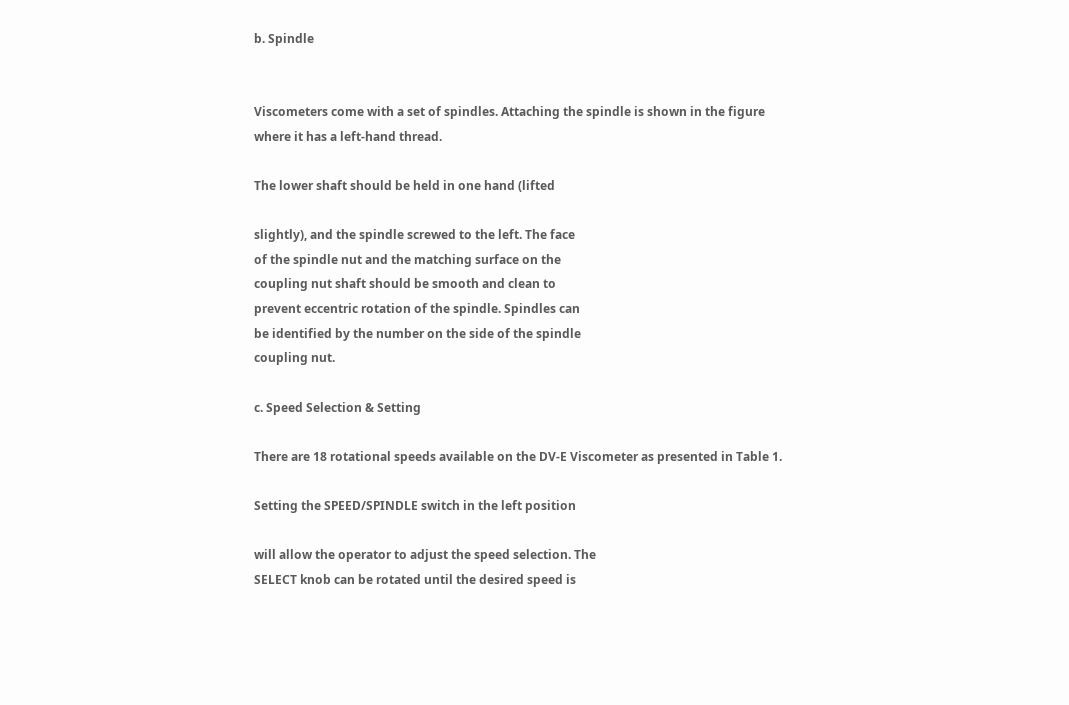b. Spindle


Viscometers come with a set of spindles. Attaching the spindle is shown in the figure
where it has a left-hand thread.

The lower shaft should be held in one hand (lifted

slightly), and the spindle screwed to the left. The face
of the spindle nut and the matching surface on the
coupling nut shaft should be smooth and clean to
prevent eccentric rotation of the spindle. Spindles can
be identified by the number on the side of the spindle
coupling nut.

c. Speed Selection & Setting

There are 18 rotational speeds available on the DV-E Viscometer as presented in Table 1.

Setting the SPEED/SPINDLE switch in the left position

will allow the operator to adjust the speed selection. The
SELECT knob can be rotated until the desired speed is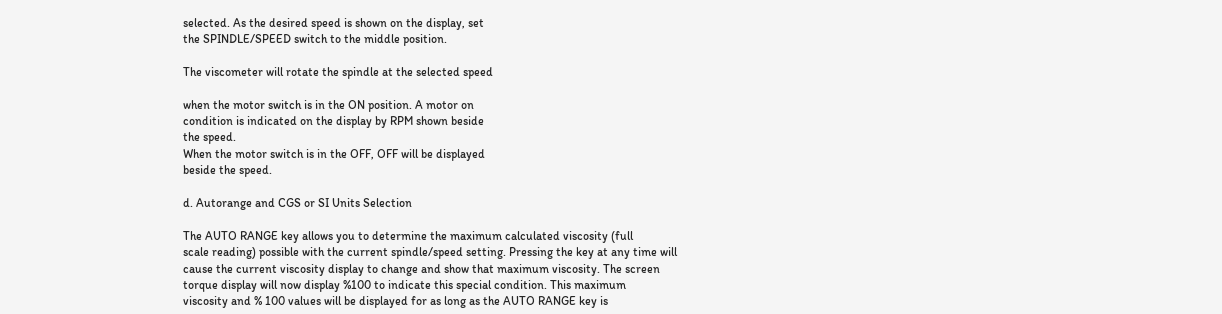selected. As the desired speed is shown on the display, set
the SPINDLE/SPEED switch to the middle position.

The viscometer will rotate the spindle at the selected speed

when the motor switch is in the ON position. A motor on
condition is indicated on the display by RPM shown beside
the speed.
When the motor switch is in the OFF, OFF will be displayed
beside the speed.

d. Autorange and CGS or SI Units Selection

The AUTO RANGE key allows you to determine the maximum calculated viscosity (full
scale reading) possible with the current spindle/speed setting. Pressing the key at any time will
cause the current viscosity display to change and show that maximum viscosity. The screen
torque display will now display %100 to indicate this special condition. This maximum
viscosity and % 100 values will be displayed for as long as the AUTO RANGE key is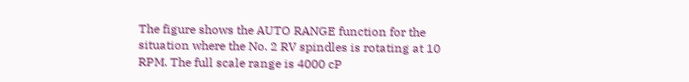The figure shows the AUTO RANGE function for the
situation where the No. 2 RV spindles is rotating at 10
RPM. The full scale range is 4000 cP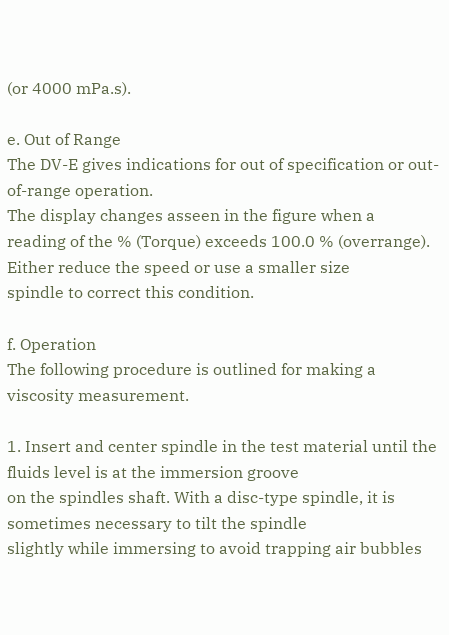(or 4000 mPa.s).

e. Out of Range
The DV-E gives indications for out of specification or out-of-range operation.
The display changes asseen in the figure when a
reading of the % (Torque) exceeds 100.0 % (overrange). Either reduce the speed or use a smaller size
spindle to correct this condition.

f. Operation
The following procedure is outlined for making a viscosity measurement.

1. Insert and center spindle in the test material until the fluids level is at the immersion groove
on the spindles shaft. With a disc-type spindle, it is sometimes necessary to tilt the spindle
slightly while immersing to avoid trapping air bubbles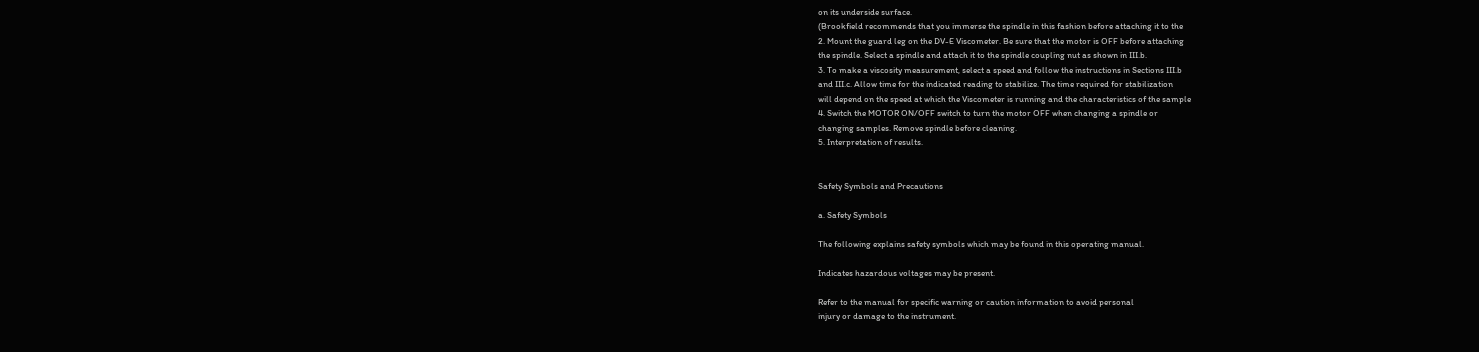on its underside surface.
(Brookfield recommends that you immerse the spindle in this fashion before attaching it to the
2. Mount the guard leg on the DV-E Viscometer. Be sure that the motor is OFF before attaching
the spindle. Select a spindle and attach it to the spindle coupling nut as shown in III.b.
3. To make a viscosity measurement, select a speed and follow the instructions in Sections III.b
and III.c. Allow time for the indicated reading to stabilize. The time required for stabilization
will depend on the speed at which the Viscometer is running and the characteristics of the sample
4. Switch the MOTOR ON/OFF switch to turn the motor OFF when changing a spindle or
changing samples. Remove spindle before cleaning.
5. Interpretation of results.


Safety Symbols and Precautions

a. Safety Symbols

The following explains safety symbols which may be found in this operating manual.

Indicates hazardous voltages may be present.

Refer to the manual for specific warning or caution information to avoid personal
injury or damage to the instrument.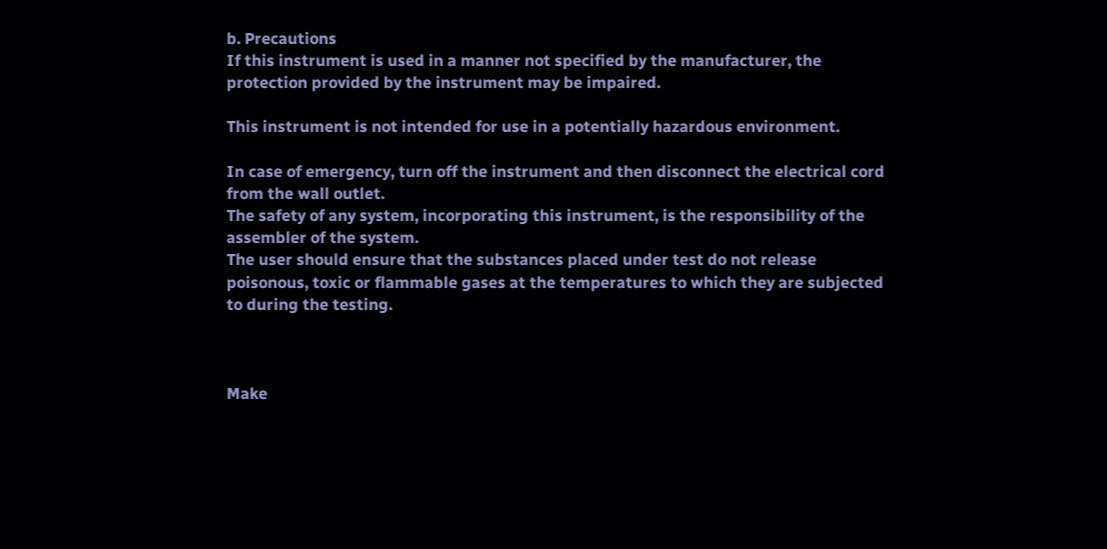b. Precautions
If this instrument is used in a manner not specified by the manufacturer, the
protection provided by the instrument may be impaired.

This instrument is not intended for use in a potentially hazardous environment.

In case of emergency, turn off the instrument and then disconnect the electrical cord
from the wall outlet.
The safety of any system, incorporating this instrument, is the responsibility of the
assembler of the system.
The user should ensure that the substances placed under test do not release
poisonous, toxic or flammable gases at the temperatures to which they are subjected
to during the testing.



Make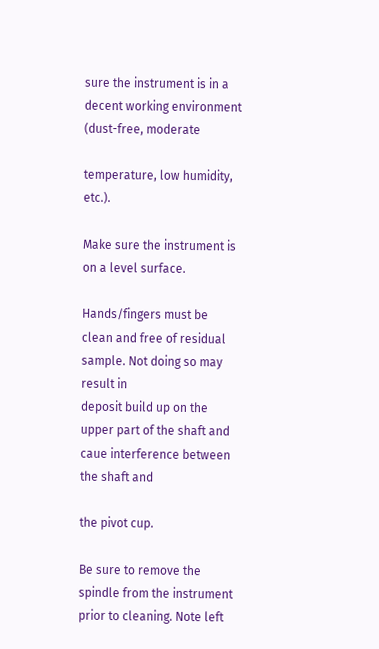sure the instrument is in a decent working environment (dust-free, moderate

temperature, low humidity, etc.).

Make sure the instrument is on a level surface.

Hands/fingers must be clean and free of residual sample. Not doing so may result in
deposit build up on the upper part of the shaft and caue interference between the shaft and

the pivot cup.

Be sure to remove the spindle from the instrument prior to cleaning. Note left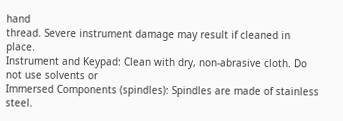hand
thread. Severe instrument damage may result if cleaned in place.
Instrument and Keypad: Clean with dry, non-abrasive cloth. Do not use solvents or
Immersed Components (spindles): Spindles are made of stainless steel.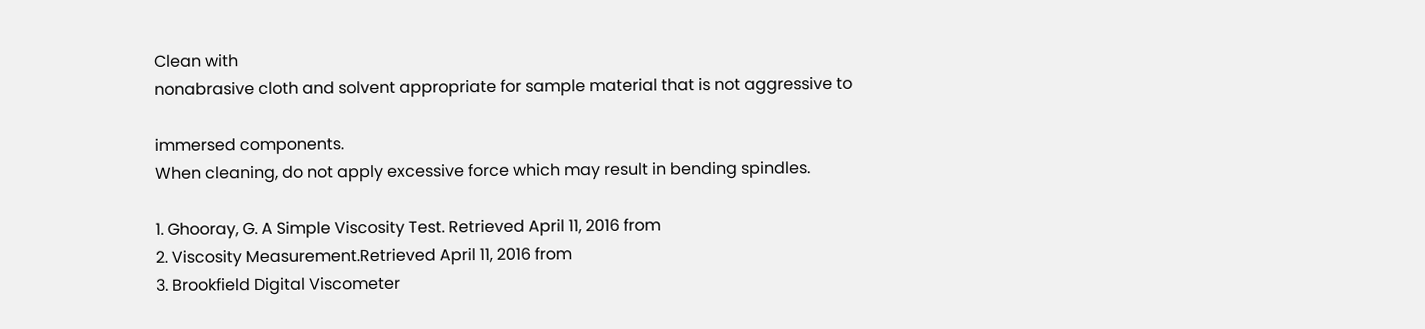Clean with
nonabrasive cloth and solvent appropriate for sample material that is not aggressive to

immersed components.
When cleaning, do not apply excessive force which may result in bending spindles.

1. Ghooray, G. A Simple Viscosity Test. Retrieved April 11, 2016 from
2. Viscosity Measurement.Retrieved April 11, 2016 from
3. Brookfield Digital Viscometer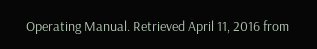Operating Manual. Retrieved April 11, 2016 from